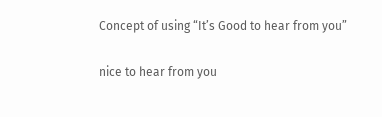Concept of using “It’s Good to hear from you”

nice to hear from you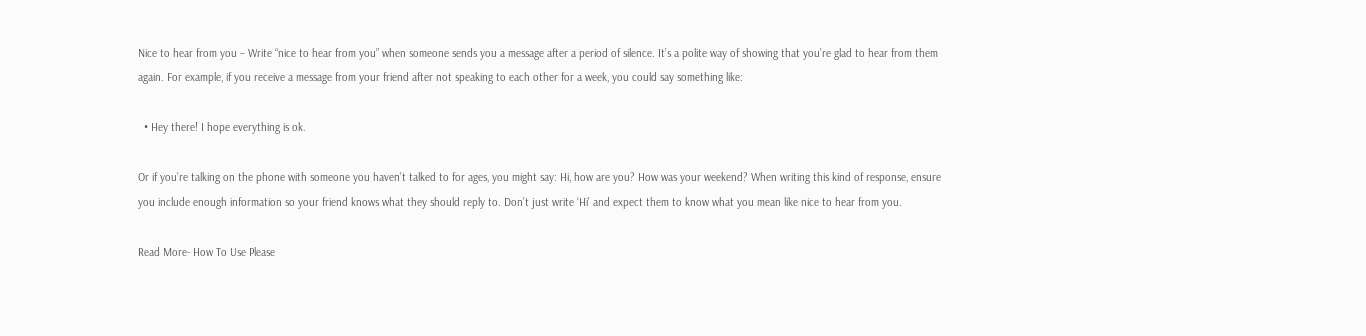Nice to hear from you – Write “nice to hear from you” when someone sends you a message after a period of silence. It’s a polite way of showing that you’re glad to hear from them again. For example, if you receive a message from your friend after not speaking to each other for a week, you could say something like:

  • Hey there! I hope everything is ok.

Or if you’re talking on the phone with someone you haven’t talked to for ages, you might say: Hi, how are you? How was your weekend? When writing this kind of response, ensure you include enough information so your friend knows what they should reply to. Don’t just write ‘Hi’ and expect them to know what you mean like nice to hear from you.

Read More- How To Use Please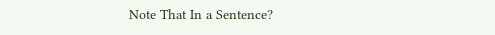Note That In a Sentence?